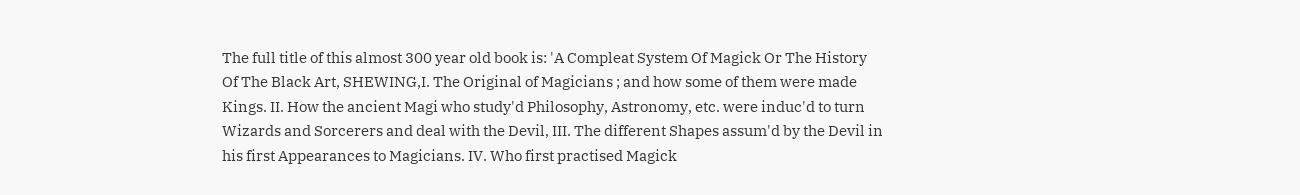The full title of this almost 300 year old book is: 'A Compleat System Of Magick Or The History Of The Black Art, SHEWING,I. The Original of Magicians ; and how some of them were made Kings. II. How the ancient Magi who study'd Philosophy, Astronomy, etc. were induc'd to turn Wizards and Sorcerers and deal with the Devil, III. The different Shapes assum'd by the Devil in his first Appearances to Magicians. IV. Who first practised Magick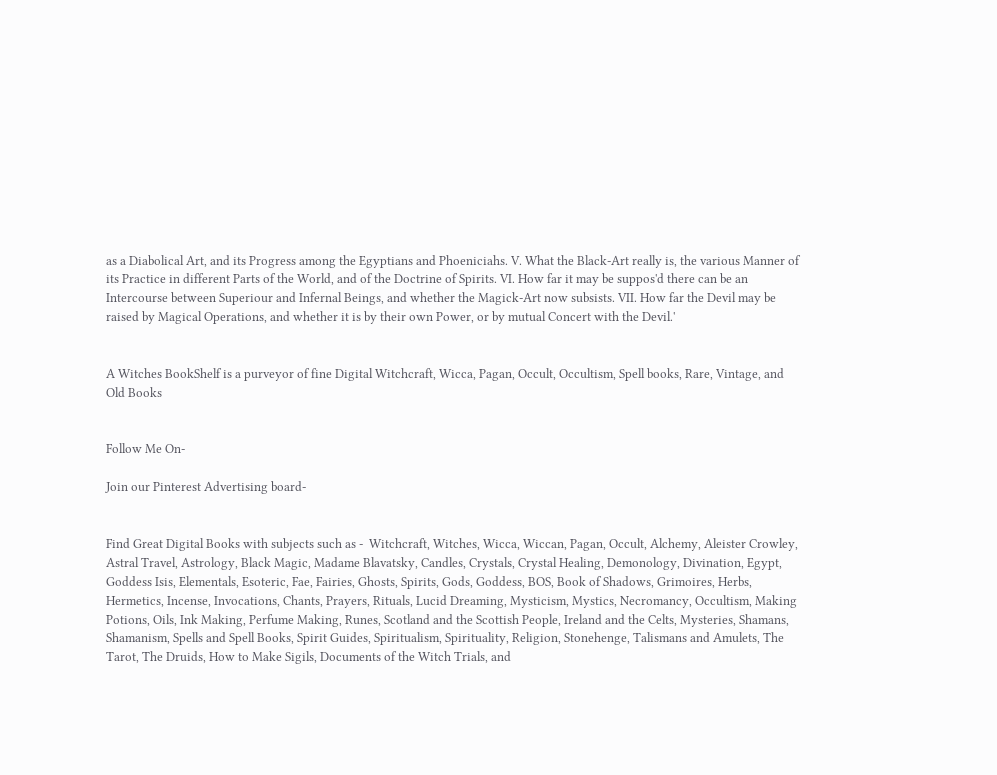as a Diabolical Art, and its Progress among the Egyptians and Phoeniciahs. V. What the Black-Art really is, the various Manner of its Practice in different Parts of the World, and of the Doctrine of Spirits. VI. How far it may be suppos'd there can be an Intercourse between Superiour and Infernal Beings, and whether the Magick-Art now subsists. VII. How far the Devil may be raised by Magical Operations, and whether it is by their own Power, or by mutual Concert with the Devil.'


A Witches BookShelf is a purveyor of fine Digital Witchcraft, Wicca, Pagan, Occult, Occultism, Spell books, Rare, Vintage, and Old Books


Follow Me On-

Join our Pinterest Advertising board-


Find Great Digital Books with subjects such as -  Witchcraft, Witches, Wicca, Wiccan, Pagan, Occult, Alchemy, Aleister Crowley, Astral Travel, Astrology, Black Magic, Madame Blavatsky, Candles, Crystals, Crystal Healing, Demonology, Divination, Egypt, Goddess Isis, Elementals, Esoteric, Fae, Fairies, Ghosts, Spirits, Gods, Goddess, BOS, Book of Shadows, Grimoires, Herbs, Hermetics, Incense, Invocations, Chants, Prayers, Rituals, Lucid Dreaming, Mysticism, Mystics, Necromancy, Occultism, Making Potions, Oils, Ink Making, Perfume Making, Runes, Scotland and the Scottish People, Ireland and the Celts, Mysteries, Shamans, Shamanism, Spells and Spell Books, Spirit Guides, Spiritualism, Spirituality, Religion, Stonehenge, Talismans and Amulets, The Tarot, The Druids, How to Make Sigils, Documents of the Witch Trials, and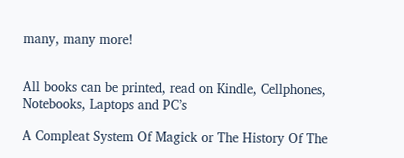many, many more!


All books can be printed, read on Kindle, Cellphones, Notebooks, Laptops and PC’s

A Compleat System Of Magick or The History Of The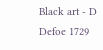Black art - D Defoe 1729